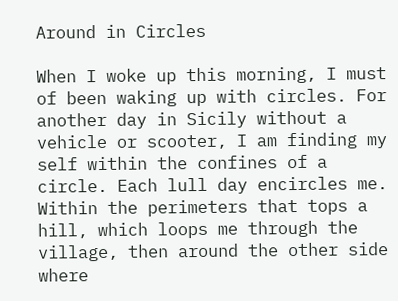Around in Circles

When I woke up this morning, I must of been waking up with circles. For another day in Sicily without a vehicle or scooter, I am finding my self within the confines of a circle. Each lull day encircles me. Within the perimeters that tops a hill, which loops me through the village, then around the other side where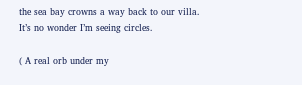the sea bay crowns a way back to our villa. It’s no wonder I’m seeing circles.

( A real orb under my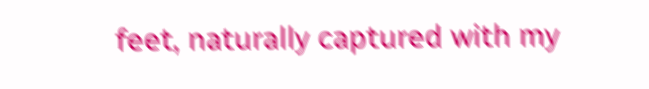feet, naturally captured with my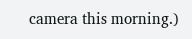camera this morning.)